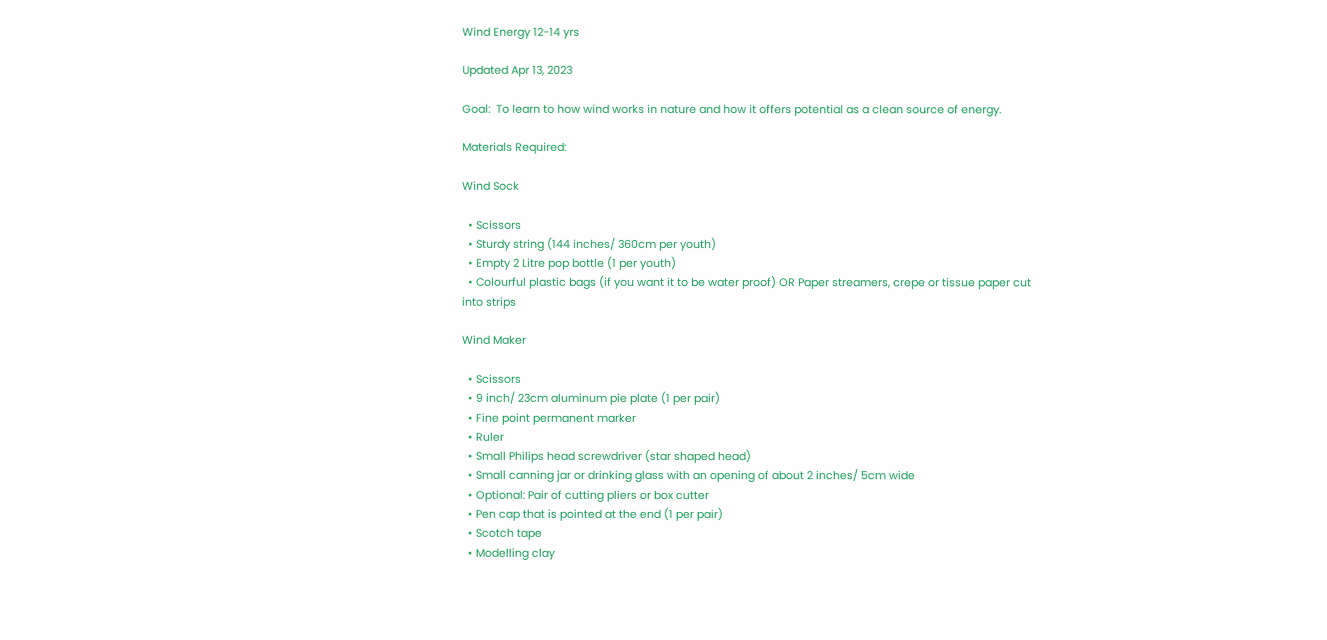Wind Energy 12-14 yrs

Updated Apr 13, 2023

Goal:  To learn to how wind works in nature and how it offers potential as a clean source of energy.

Materials Required:

Wind Sock

  • Scissors
  • Sturdy string (144 inches/ 360cm per youth)
  • Empty 2 Litre pop bottle (1 per youth)
  • Colourful plastic bags (if you want it to be water proof) OR Paper streamers, crepe or tissue paper cut into strips

Wind Maker

  • Scissors
  • 9 inch/ 23cm aluminum pie plate (1 per pair)
  • Fine point permanent marker
  • Ruler
  • Small Philips head screwdriver (star shaped head)
  • Small canning jar or drinking glass with an opening of about 2 inches/ 5cm wide
  • Optional: Pair of cutting pliers or box cutter
  • Pen cap that is pointed at the end (1 per pair)
  • Scotch tape
  • Modelling clay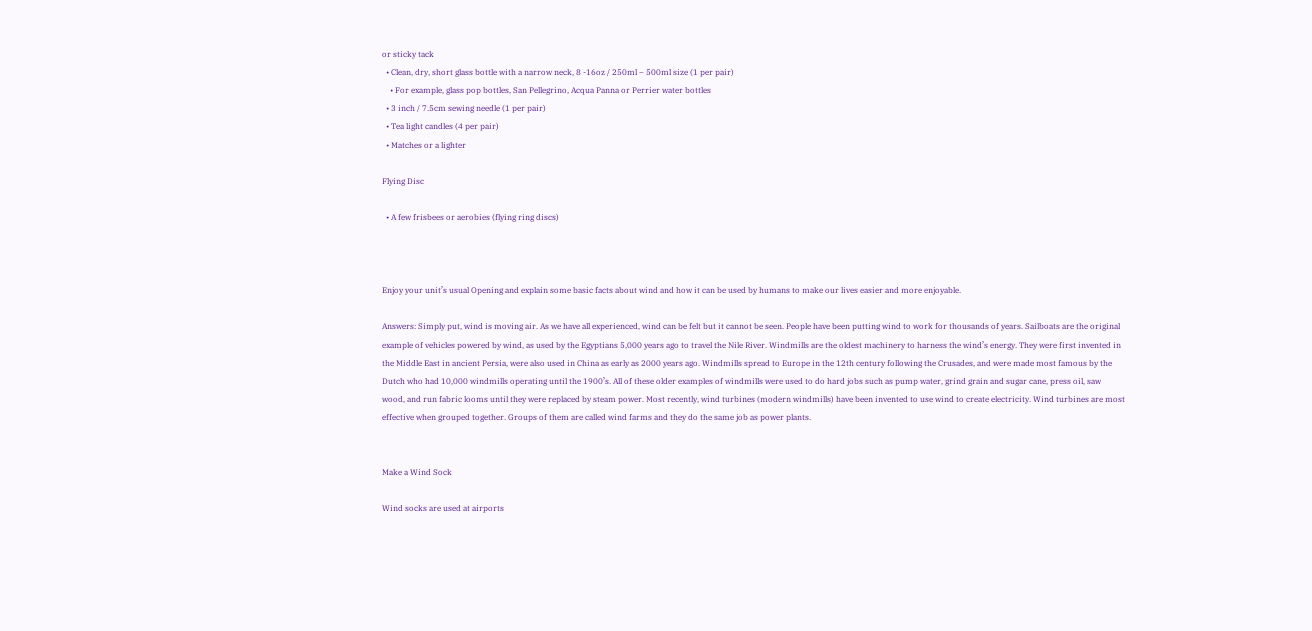or sticky tack
  • Clean, dry, short glass bottle with a narrow neck, 8 -16oz / 250ml – 500ml size (1 per pair)
    • For example, glass pop bottles, San Pellegrino, Acqua Panna or Perrier water bottles
  • 3 inch / 7.5cm sewing needle (1 per pair)
  • Tea light candles (4 per pair)
  • Matches or a lighter

Flying Disc

  • A few frisbees or aerobies (flying ring discs)



Enjoy your unit’s usual Opening and explain some basic facts about wind and how it can be used by humans to make our lives easier and more enjoyable.

Answers: Simply put, wind is moving air. As we have all experienced, wind can be felt but it cannot be seen. People have been putting wind to work for thousands of years. Sailboats are the original example of vehicles powered by wind, as used by the Egyptians 5,000 years ago to travel the Nile River. Windmills are the oldest machinery to harness the wind’s energy. They were first invented in the Middle East in ancient Persia, were also used in China as early as 2000 years ago. Windmills spread to Europe in the 12th century following the Crusades, and were made most famous by the Dutch who had 10,000 windmills operating until the 1900’s. All of these older examples of windmills were used to do hard jobs such as pump water, grind grain and sugar cane, press oil, saw wood, and run fabric looms until they were replaced by steam power. Most recently, wind turbines (modern windmills) have been invented to use wind to create electricity. Wind turbines are most effective when grouped together. Groups of them are called wind farms and they do the same job as power plants.


Make a Wind Sock

Wind socks are used at airports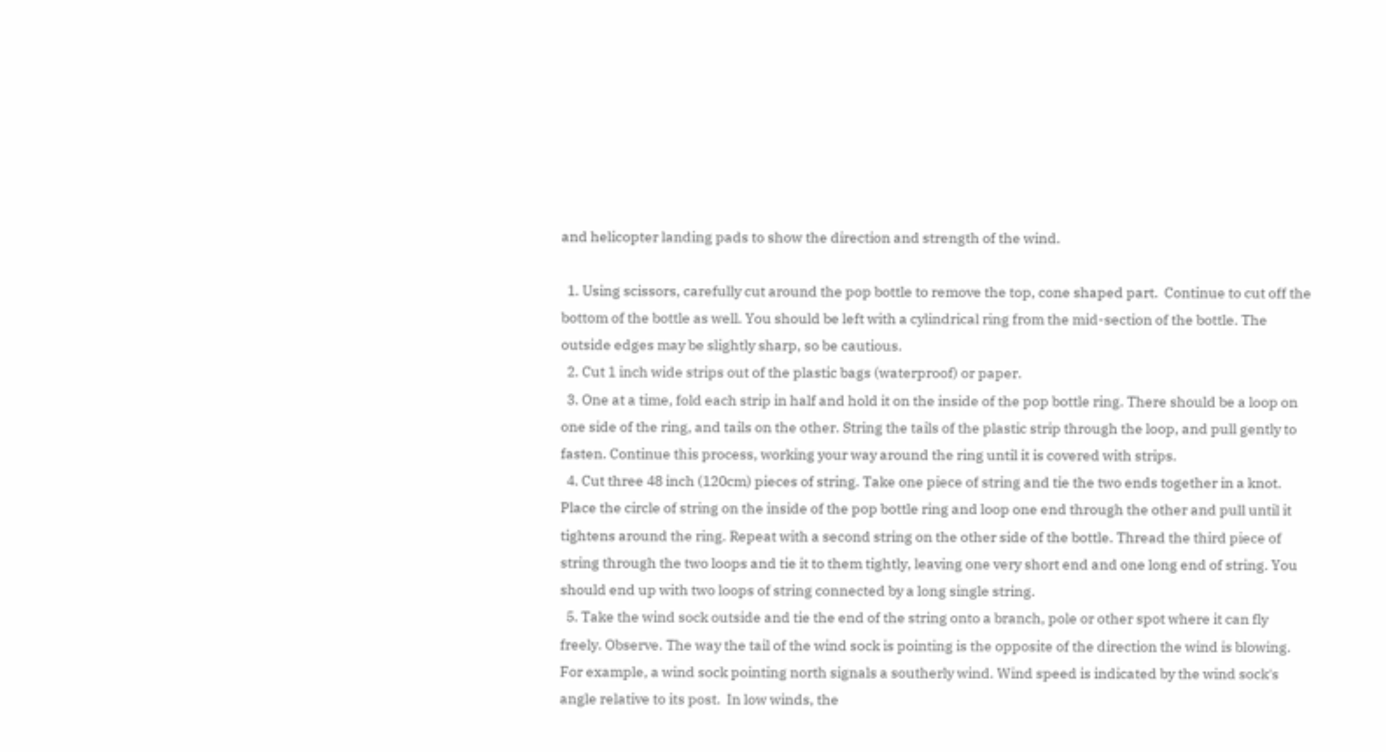and helicopter landing pads to show the direction and strength of the wind.

  1. Using scissors, carefully cut around the pop bottle to remove the top, cone shaped part.  Continue to cut off the bottom of the bottle as well. You should be left with a cylindrical ring from the mid-section of the bottle. The outside edges may be slightly sharp, so be cautious.
  2. Cut 1 inch wide strips out of the plastic bags (waterproof) or paper.
  3. One at a time, fold each strip in half and hold it on the inside of the pop bottle ring. There should be a loop on one side of the ring, and tails on the other. String the tails of the plastic strip through the loop, and pull gently to fasten. Continue this process, working your way around the ring until it is covered with strips.
  4. Cut three 48 inch (120cm) pieces of string. Take one piece of string and tie the two ends together in a knot. Place the circle of string on the inside of the pop bottle ring and loop one end through the other and pull until it tightens around the ring. Repeat with a second string on the other side of the bottle. Thread the third piece of string through the two loops and tie it to them tightly, leaving one very short end and one long end of string. You should end up with two loops of string connected by a long single string.
  5. Take the wind sock outside and tie the end of the string onto a branch, pole or other spot where it can fly freely. Observe. The way the tail of the wind sock is pointing is the opposite of the direction the wind is blowing. For example, a wind sock pointing north signals a southerly wind. Wind speed is indicated by the wind sock's angle relative to its post.  In low winds, the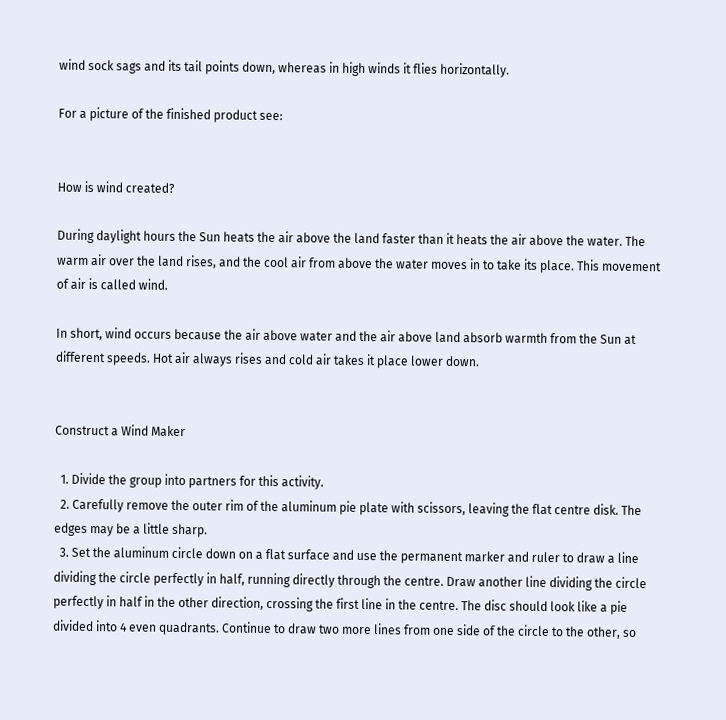wind sock sags and its tail points down, whereas in high winds it flies horizontally.

For a picture of the finished product see:


How is wind created?

During daylight hours the Sun heats the air above the land faster than it heats the air above the water. The warm air over the land rises, and the cool air from above the water moves in to take its place. This movement of air is called wind.

In short, wind occurs because the air above water and the air above land absorb warmth from the Sun at different speeds. Hot air always rises and cold air takes it place lower down.


Construct a Wind Maker

  1. Divide the group into partners for this activity.
  2. Carefully remove the outer rim of the aluminum pie plate with scissors, leaving the flat centre disk. The edges may be a little sharp.
  3. Set the aluminum circle down on a flat surface and use the permanent marker and ruler to draw a line dividing the circle perfectly in half, running directly through the centre. Draw another line dividing the circle perfectly in half in the other direction, crossing the first line in the centre. The disc should look like a pie divided into 4 even quadrants. Continue to draw two more lines from one side of the circle to the other, so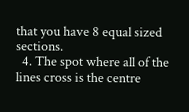that you have 8 equal sized sections.
  4. The spot where all of the lines cross is the centre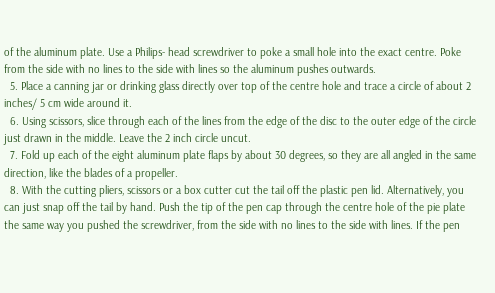of the aluminum plate. Use a Philips- head screwdriver to poke a small hole into the exact centre. Poke from the side with no lines to the side with lines so the aluminum pushes outwards.
  5. Place a canning jar or drinking glass directly over top of the centre hole and trace a circle of about 2 inches/ 5 cm wide around it.
  6. Using scissors, slice through each of the lines from the edge of the disc to the outer edge of the circle just drawn in the middle. Leave the 2 inch circle uncut.
  7. Fold up each of the eight aluminum plate flaps by about 30 degrees, so they are all angled in the same direction, like the blades of a propeller.
  8. With the cutting pliers, scissors or a box cutter cut the tail off the plastic pen lid. Alternatively, you can just snap off the tail by hand. Push the tip of the pen cap through the centre hole of the pie plate the same way you pushed the screwdriver, from the side with no lines to the side with lines. If the pen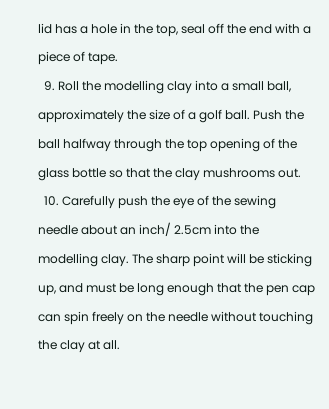lid has a hole in the top, seal off the end with a piece of tape.
  9. Roll the modelling clay into a small ball, approximately the size of a golf ball. Push the ball halfway through the top opening of the glass bottle so that the clay mushrooms out.
  10. Carefully push the eye of the sewing needle about an inch/ 2.5cm into the modelling clay. The sharp point will be sticking up, and must be long enough that the pen cap can spin freely on the needle without touching the clay at all.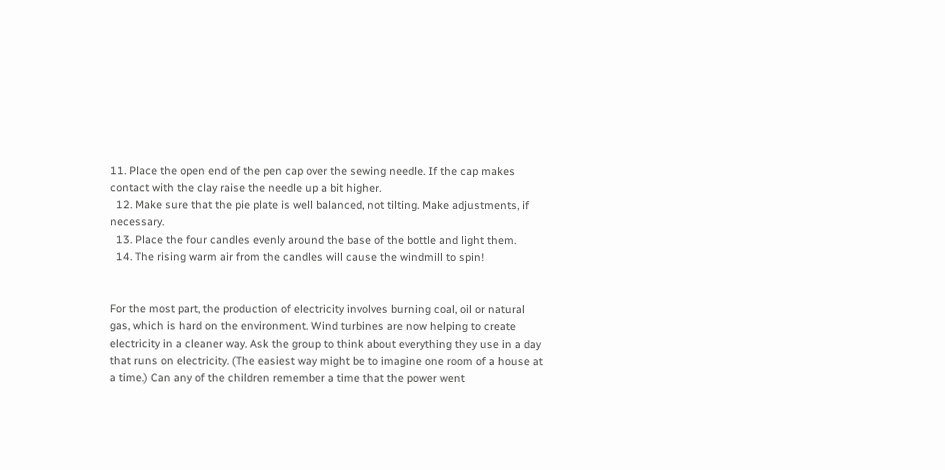11. Place the open end of the pen cap over the sewing needle. If the cap makes contact with the clay raise the needle up a bit higher.
  12. Make sure that the pie plate is well balanced, not tilting. Make adjustments, if necessary.
  13. Place the four candles evenly around the base of the bottle and light them.
  14. The rising warm air from the candles will cause the windmill to spin!


For the most part, the production of electricity involves burning coal, oil or natural gas, which is hard on the environment. Wind turbines are now helping to create electricity in a cleaner way. Ask the group to think about everything they use in a day that runs on electricity. (The easiest way might be to imagine one room of a house at a time.) Can any of the children remember a time that the power went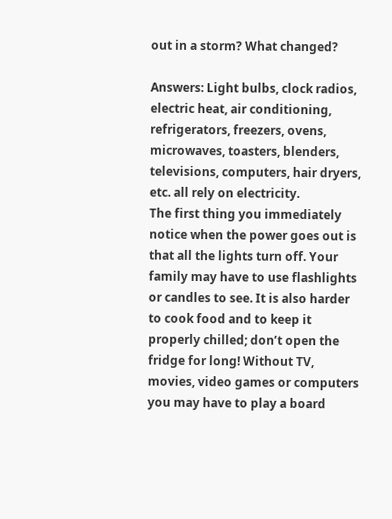out in a storm? What changed?

Answers: Light bulbs, clock radios, electric heat, air conditioning, refrigerators, freezers, ovens, microwaves, toasters, blenders, televisions, computers, hair dryers, etc. all rely on electricity.
The first thing you immediately notice when the power goes out is that all the lights turn off. Your family may have to use flashlights or candles to see. It is also harder to cook food and to keep it properly chilled; don’t open the fridge for long! Without TV, movies, video games or computers you may have to play a board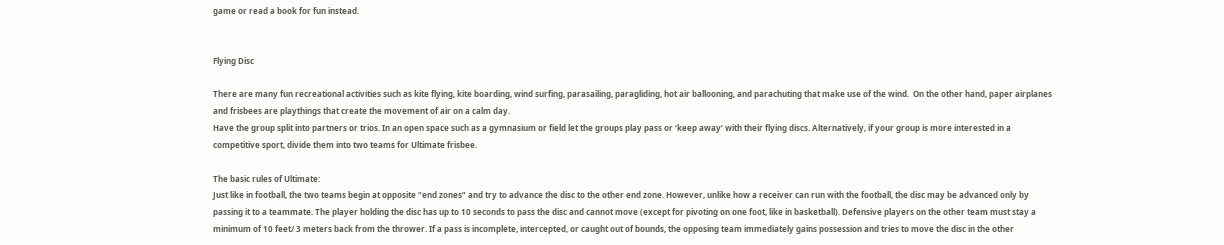game or read a book for fun instead.


Flying Disc

There are many fun recreational activities such as kite flying, kite boarding, wind surfing, parasailing, paragliding, hot air ballooning, and parachuting that make use of the wind.  On the other hand, paper airplanes and frisbees are playthings that create the movement of air on a calm day.
Have the group split into partners or trios. In an open space such as a gymnasium or field let the groups play pass or ‘keep away’ with their flying discs. Alternatively, if your group is more interested in a competitive sport, divide them into two teams for Ultimate frisbee.

The basic rules of Ultimate:
Just like in football, the two teams begin at opposite “end zones” and try to advance the disc to the other end zone. However, unlike how a receiver can run with the football, the disc may be advanced only by passing it to a teammate. The player holding the disc has up to 10 seconds to pass the disc and cannot move (except for pivoting on one foot, like in basketball). Defensive players on the other team must stay a minimum of 10 feet/ 3 meters back from the thrower. If a pass is incomplete, intercepted, or caught out of bounds, the opposing team immediately gains possession and tries to move the disc in the other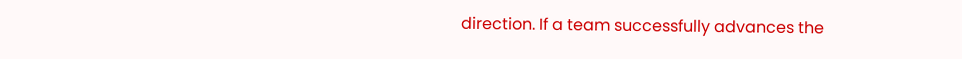direction. If a team successfully advances the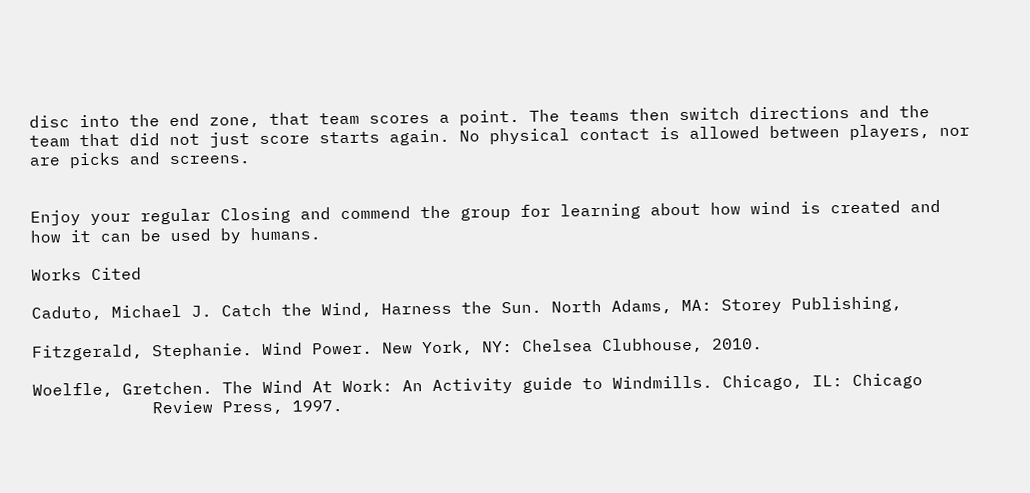disc into the end zone, that team scores a point. The teams then switch directions and the team that did not just score starts again. No physical contact is allowed between players, nor are picks and screens.


Enjoy your regular Closing and commend the group for learning about how wind is created and how it can be used by humans.

Works Cited

Caduto, Michael J. Catch the Wind, Harness the Sun. North Adams, MA: Storey Publishing,

Fitzgerald, Stephanie. Wind Power. New York, NY: Chelsea Clubhouse, 2010.

Woelfle, Gretchen. The Wind At Work: An Activity guide to Windmills. Chicago, IL: Chicago
            Review Press, 1997.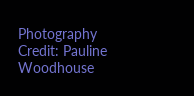Photography Credit: Pauline Woodhouse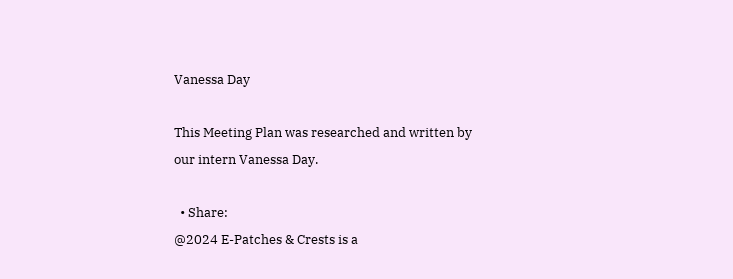Vanessa Day

This Meeting Plan was researched and written by our intern Vanessa Day.

  • Share:
@2024 E-Patches & Crests is a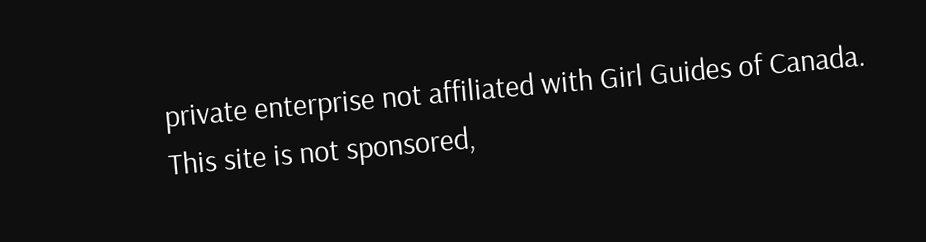private enterprise not affiliated with Girl Guides of Canada.
This site is not sponsored,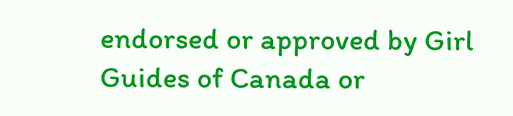endorsed or approved by Girl Guides of Canada or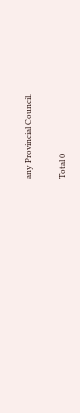any Provincial Council.

Total 0